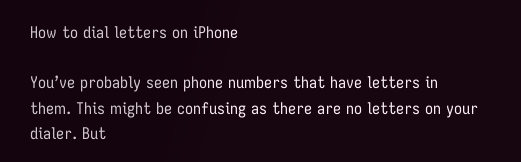How to dial letters on iPhone

You’ve probably seen phone numbers that have letters in them. This might be confusing as there are no letters on your dialer. But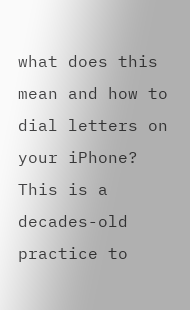what does this mean and how to dial letters on your iPhone? This is a decades-old practice to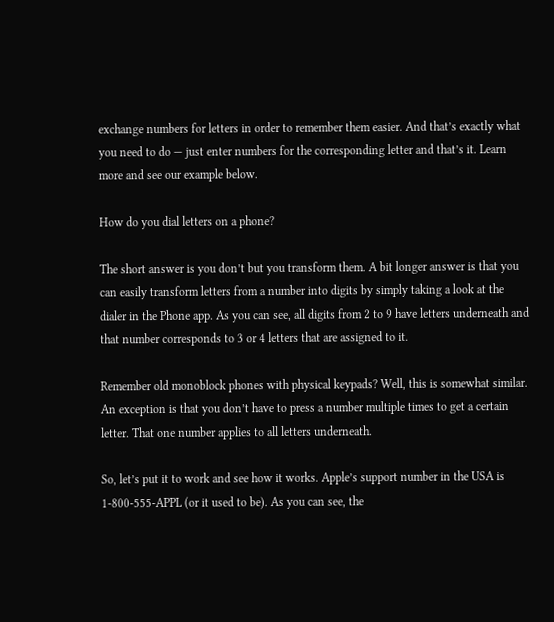exchange numbers for letters in order to remember them easier. And that’s exactly what you need to do — just enter numbers for the corresponding letter and that’s it. Learn more and see our example below.

How do you dial letters on a phone?

The short answer is you don’t but you transform them. A bit longer answer is that you can easily transform letters from a number into digits by simply taking a look at the dialer in the Phone app. As you can see, all digits from 2 to 9 have letters underneath and that number corresponds to 3 or 4 letters that are assigned to it.

Remember old monoblock phones with physical keypads? Well, this is somewhat similar. An exception is that you don’t have to press a number multiple times to get a certain letter. That one number applies to all letters underneath.

So, let’s put it to work and see how it works. Apple’s support number in the USA is 1-800-555-APPL (or it used to be). As you can see, the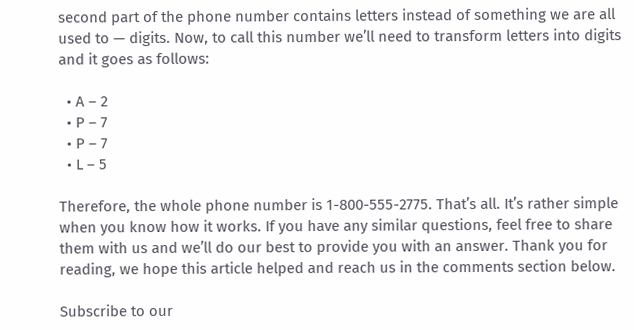second part of the phone number contains letters instead of something we are all used to — digits. Now, to call this number we’ll need to transform letters into digits and it goes as follows:

  • A – 2
  • P – 7
  • P – 7
  • L – 5

Therefore, the whole phone number is 1-800-555-2775. That’s all. It’s rather simple when you know how it works. If you have any similar questions, feel free to share them with us and we’ll do our best to provide you with an answer. Thank you for reading, we hope this article helped and reach us in the comments section below.

Subscribe to our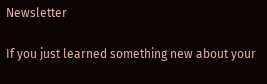Newsletter

If you just learned something new about your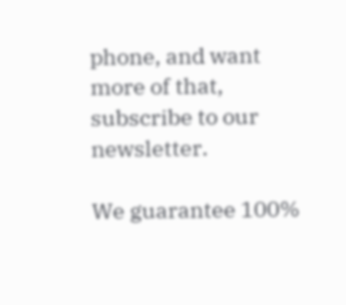phone, and want more of that, subscribe to our newsletter.

We guarantee 100%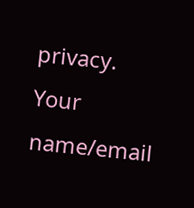privacy. Your name/email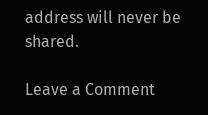address will never be shared.

Leave a Comment